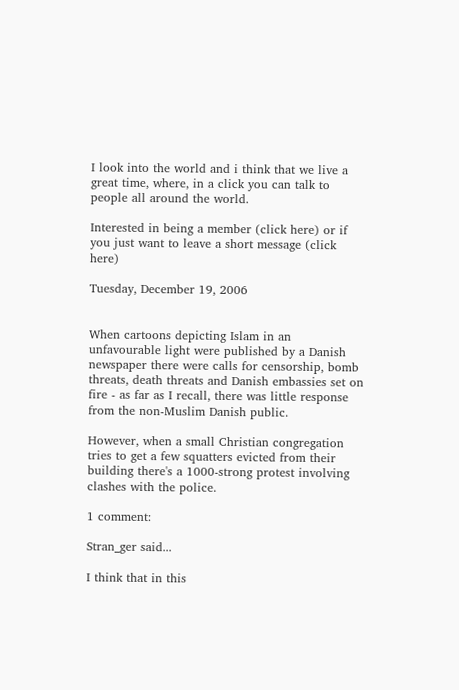I look into the world and i think that we live a great time, where, in a click you can talk to people all around the world.

Interested in being a member (click here) or if you just want to leave a short message (click here)

Tuesday, December 19, 2006


When cartoons depicting Islam in an unfavourable light were published by a Danish newspaper there were calls for censorship, bomb threats, death threats and Danish embassies set on fire - as far as I recall, there was little response from the non-Muslim Danish public.

However, when a small Christian congregation tries to get a few squatters evicted from their building there's a 1000-strong protest involving clashes with the police.

1 comment:

Stran_ger said...

I think that in this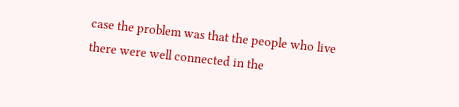case the problem was that the people who live there were well connected in the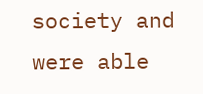society and were able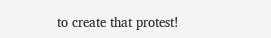to create that protest!